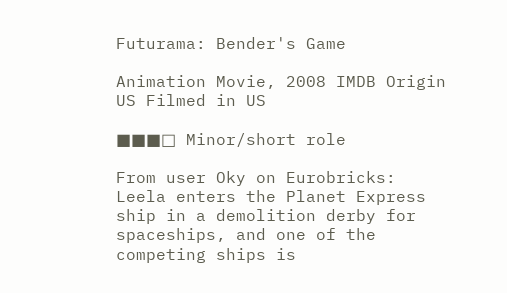Futurama: Bender's Game

Animation Movie, 2008 IMDB Origin US Filmed in US

■■■□ Minor/short role

From user Oky on Eurobricks:
Leela enters the Planet Express ship in a demolition derby for spaceships, and one of the competing ships is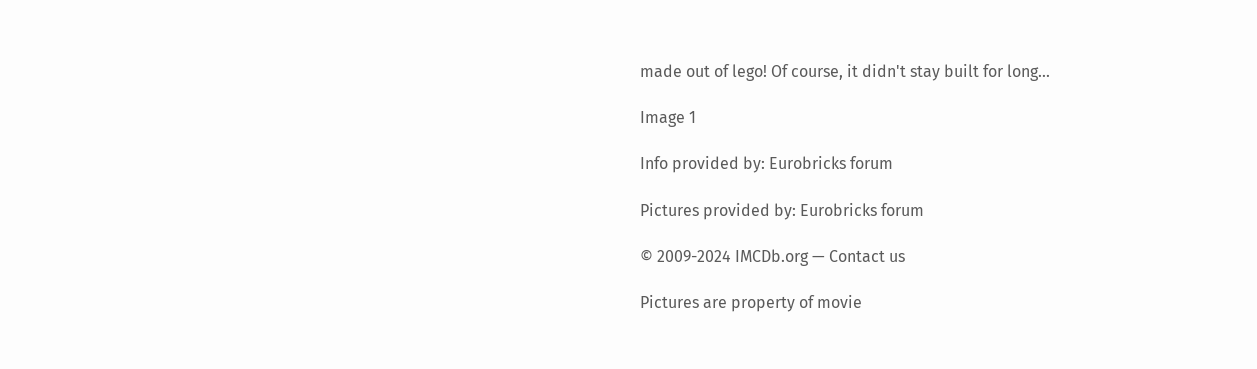made out of lego! Of course, it didn't stay built for long...

Image 1

Info provided by: Eurobricks forum

Pictures provided by: Eurobricks forum

© 2009-2024 IMCDb.org — Contact us

Pictures are property of movie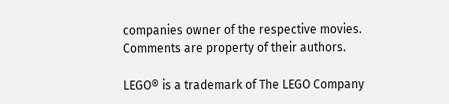companies owner of the respective movies. Comments are property of their authors.

LEGO® is a trademark of The LEGO Company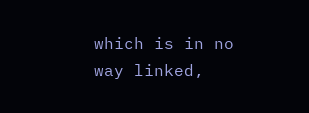which is in no way linked,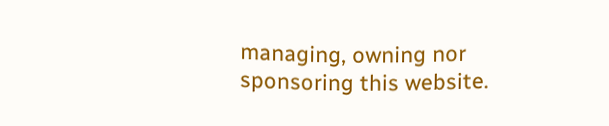managing, owning nor sponsoring this website.